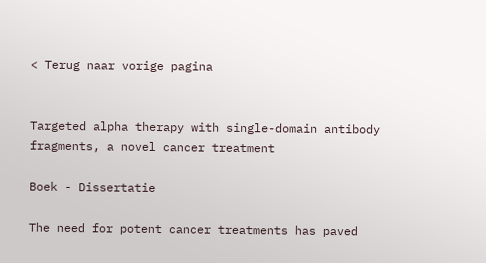< Terug naar vorige pagina


Targeted alpha therapy with single-domain antibody fragments, a novel cancer treatment

Boek - Dissertatie

The need for potent cancer treatments has paved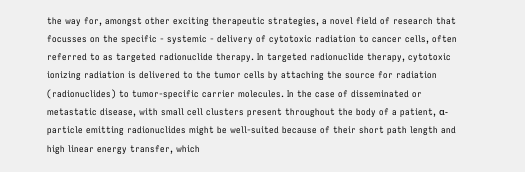the way for, amongst other exciting therapeutic strategies, a novel field of research that focusses on the specific - systemic - delivery of cytotoxic radiation to cancer cells, often referred to as targeted radionuclide therapy. In targeted radionuclide therapy, cytotoxic ionizing radiation is delivered to the tumor cells by attaching the source for radiation (radionuclides) to tumor-specific carrier molecules. In the case of disseminated or metastatic disease, with small cell clusters present throughout the body of a patient, α-particle emitting radionuclides might be well-suited because of their short path length and high linear energy transfer, which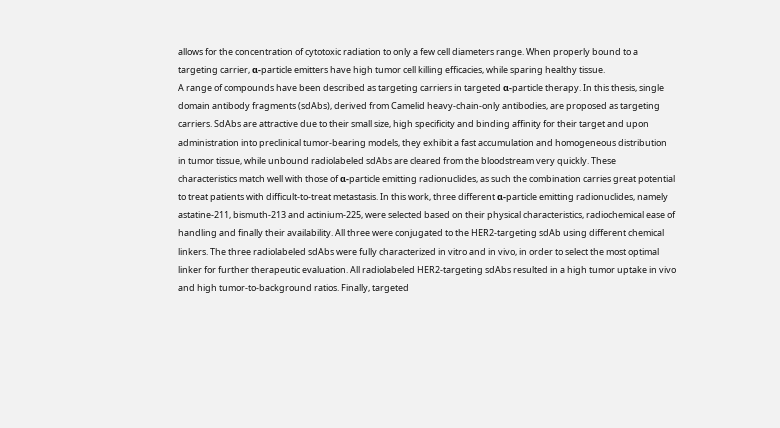allows for the concentration of cytotoxic radiation to only a few cell diameters range. When properly bound to a targeting carrier, α-particle emitters have high tumor cell killing efficacies, while sparing healthy tissue.
A range of compounds have been described as targeting carriers in targeted α-particle therapy. In this thesis, single domain antibody fragments (sdAbs), derived from Camelid heavy-chain-only antibodies, are proposed as targeting carriers. SdAbs are attractive due to their small size, high specificity and binding affinity for their target and upon administration into preclinical tumor-bearing models, they exhibit a fast accumulation and homogeneous distribution in tumor tissue, while unbound radiolabeled sdAbs are cleared from the bloodstream very quickly. These characteristics match well with those of α-particle emitting radionuclides, as such the combination carries great potential to treat patients with difficult-to-treat metastasis. In this work, three different α-particle emitting radionuclides, namely astatine-211, bismuth-213 and actinium-225, were selected based on their physical characteristics, radiochemical ease of handling and finally their availability. All three were conjugated to the HER2-targeting sdAb using different chemical linkers. The three radiolabeled sdAbs were fully characterized in vitro and in vivo, in order to select the most optimal linker for further therapeutic evaluation. All radiolabeled HER2-targeting sdAbs resulted in a high tumor uptake in vivo and high tumor-to-background ratios. Finally, targeted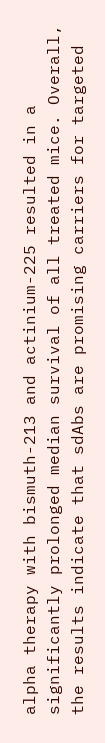alpha therapy with bismuth-213 and actinium-225 resulted in a significantly prolonged median survival of all treated mice. Overall, the results indicate that sdAbs are promising carriers for targeted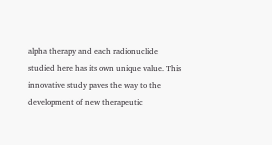alpha therapy and each radionuclide studied here has its own unique value. This innovative study paves the way to the development of new therapeutic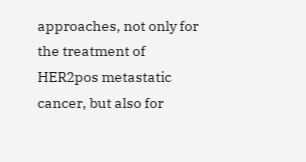approaches, not only for the treatment of HER2pos metastatic cancer, but also for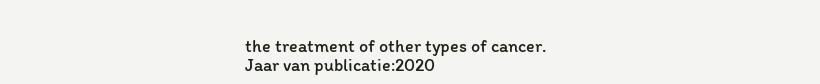the treatment of other types of cancer.
Jaar van publicatie:2020